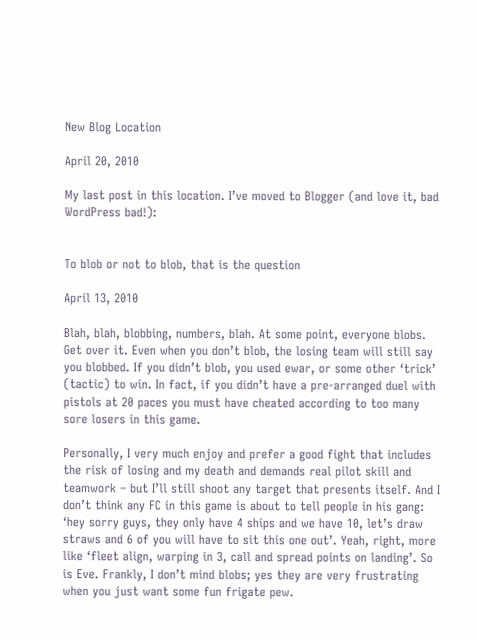New Blog Location

April 20, 2010

My last post in this location. I’ve moved to Blogger (and love it, bad WordPress bad!):


To blob or not to blob, that is the question

April 13, 2010

Blah, blah, blobbing, numbers, blah. At some point, everyone blobs. Get over it. Even when you don’t blob, the losing team will still say you blobbed. If you didn’t blob, you used ewar, or some other ‘trick’ (tactic) to win. In fact, if you didn’t have a pre-arranged duel with pistols at 20 paces you must have cheated according to too many sore losers in this game.

Personally, I very much enjoy and prefer a good fight that includes the risk of losing and my death and demands real pilot skill and teamwork – but I’ll still shoot any target that presents itself. And I don’t think any FC in this game is about to tell people in his gang: ‘hey sorry guys, they only have 4 ships and we have 10, let’s draw straws and 6 of you will have to sit this one out’. Yeah, right, more like ‘fleet align, warping in 3, call and spread points on landing’. So is Eve. Frankly, I don’t mind blobs; yes they are very frustrating when you just want some fun frigate pew.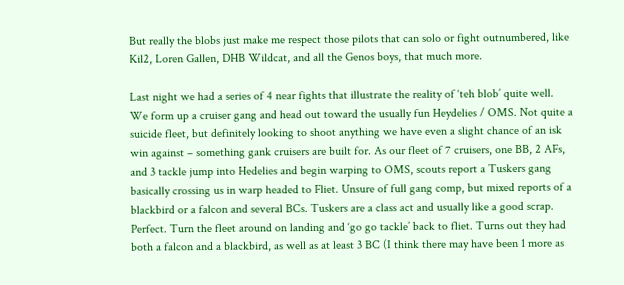But really the blobs just make me respect those pilots that can solo or fight outnumbered, like Kil2, Loren Gallen, DHB Wildcat, and all the Genos boys, that much more.

Last night we had a series of 4 near fights that illustrate the reality of ‘teh blob’ quite well. We form up a cruiser gang and head out toward the usually fun Heydelies / OMS. Not quite a suicide fleet, but definitely looking to shoot anything we have even a slight chance of an isk win against – something gank cruisers are built for. As our fleet of 7 cruisers, one BB, 2 AFs, and 3 tackle jump into Hedelies and begin warping to OMS, scouts report a Tuskers gang basically crossing us in warp headed to Fliet. Unsure of full gang comp, but mixed reports of a blackbird or a falcon and several BCs. Tuskers are a class act and usually like a good scrap. Perfect. Turn the fleet around on landing and ‘go go tackle’ back to fliet. Turns out they had both a falcon and a blackbird, as well as at least 3 BC (I think there may have been 1 more as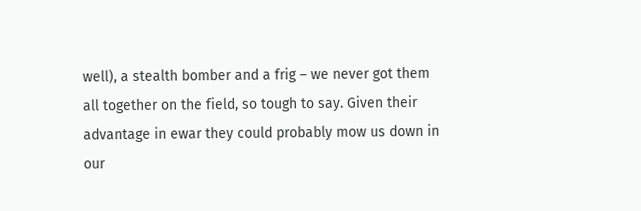well), a stealth bomber and a frig – we never got them all together on the field, so tough to say. Given their advantage in ewar they could probably mow us down in our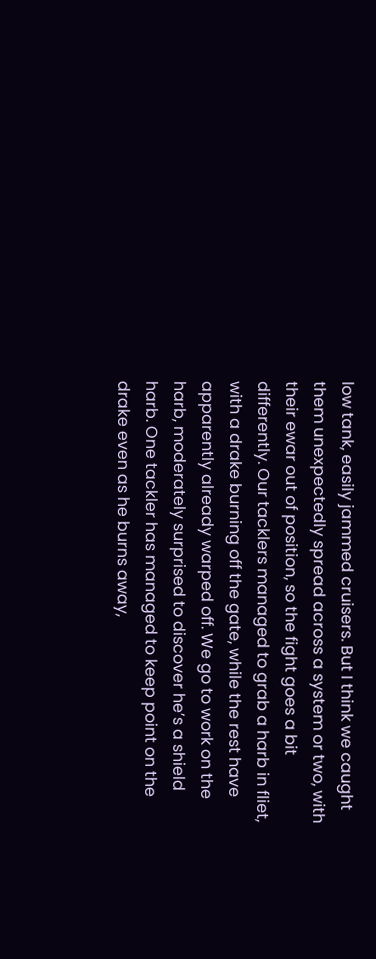low tank, easily jammed cruisers. But I think we caught them unexpectedly spread across a system or two, with their ewar out of position, so the fight goes a bit differently. Our tacklers managed to grab a harb in fliet, with a drake burning off the gate, while the rest have apparently already warped off. We go to work on the harb, moderately surprised to discover he’s a shield harb. One tackler has managed to keep point on the drake even as he burns away,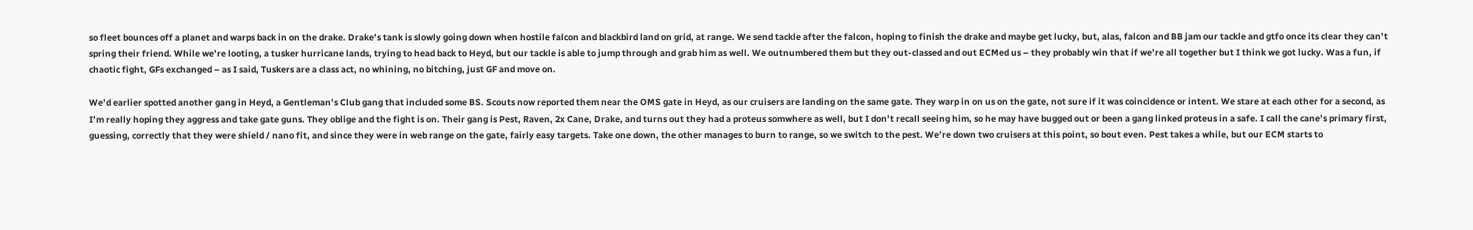so fleet bounces off a planet and warps back in on the drake. Drake’s tank is slowly going down when hostile falcon and blackbird land on grid, at range. We send tackle after the falcon, hoping to finish the drake and maybe get lucky, but, alas, falcon and BB jam our tackle and gtfo once its clear they can’t spring their friend. While we’re looting, a tusker hurricane lands, trying to head back to Heyd, but our tackle is able to jump through and grab him as well. We outnumbered them but they out-classed and out ECMed us – they probably win that if we’re all together but I think we got lucky. Was a fun, if chaotic fight, GFs exchanged – as I said, Tuskers are a class act, no whining, no bitching, just GF and move on.

We’d earlier spotted another gang in Heyd, a Gentleman’s Club gang that included some BS. Scouts now reported them near the OMS gate in Heyd, as our cruisers are landing on the same gate. They warp in on us on the gate, not sure if it was coincidence or intent. We stare at each other for a second, as I’m really hoping they aggress and take gate guns. They oblige and the fight is on. Their gang is Pest, Raven, 2x Cane, Drake, and turns out they had a proteus somwhere as well, but I don’t recall seeing him, so he may have bugged out or been a gang linked proteus in a safe. I call the cane’s primary first, guessing, correctly that they were shield / nano fit, and since they were in web range on the gate, fairly easy targets. Take one down, the other manages to burn to range, so we switch to the pest. We’re down two cruisers at this point, so bout even. Pest takes a while, but our ECM starts to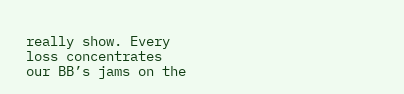really show. Every loss concentrates our BB’s jams on the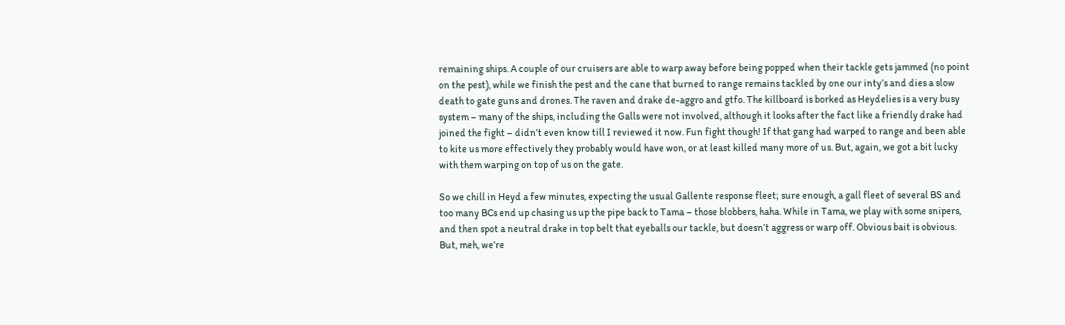remaining ships. A couple of our cruisers are able to warp away before being popped when their tackle gets jammed (no point on the pest), while we finish the pest and the cane that burned to range remains tackled by one our inty’s and dies a slow death to gate guns and drones. The raven and drake de-aggro and gtfo. The killboard is borked as Heydelies is a very busy system – many of the ships, including the Galls were not involved, although it looks after the fact like a friendly drake had joined the fight – didn’t even know till I reviewed it now. Fun fight though! If that gang had warped to range and been able to kite us more effectively they probably would have won, or at least killed many more of us. But, again, we got a bit lucky with them warping on top of us on the gate.

So we chill in Heyd a few minutes, expecting the usual Gallente response fleet; sure enough, a gall fleet of several BS and too many BCs end up chasing us up the pipe back to Tama – those blobbers, haha. While in Tama, we play with some snipers, and then spot a neutral drake in top belt that eyeballs our tackle, but doesn’t aggress or warp off. Obvious bait is obvious. But, meh, we’re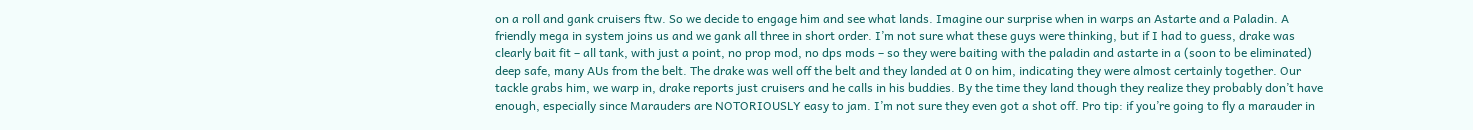on a roll and gank cruisers ftw. So we decide to engage him and see what lands. Imagine our surprise when in warps an Astarte and a Paladin. A friendly mega in system joins us and we gank all three in short order. I’m not sure what these guys were thinking, but if I had to guess, drake was clearly bait fit – all tank, with just a point, no prop mod, no dps mods – so they were baiting with the paladin and astarte in a (soon to be eliminated) deep safe, many AUs from the belt. The drake was well off the belt and they landed at 0 on him, indicating they were almost certainly together. Our tackle grabs him, we warp in, drake reports just cruisers and he calls in his buddies. By the time they land though they realize they probably don’t have enough, especially since Marauders are NOTORIOUSLY easy to jam. I’m not sure they even got a shot off. Pro tip: if you’re going to fly a marauder in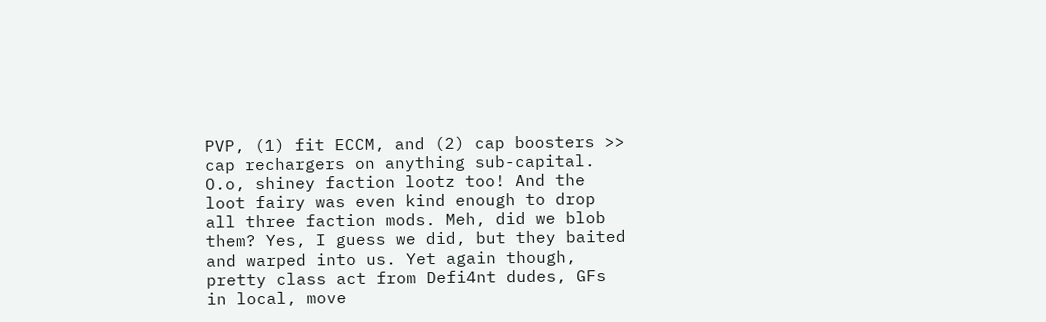PVP, (1) fit ECCM, and (2) cap boosters >> cap rechargers on anything sub-capital. O.o, shiney faction lootz too! And the loot fairy was even kind enough to drop all three faction mods. Meh, did we blob them? Yes, I guess we did, but they baited and warped into us. Yet again though, pretty class act from Defi4nt dudes, GFs in local, move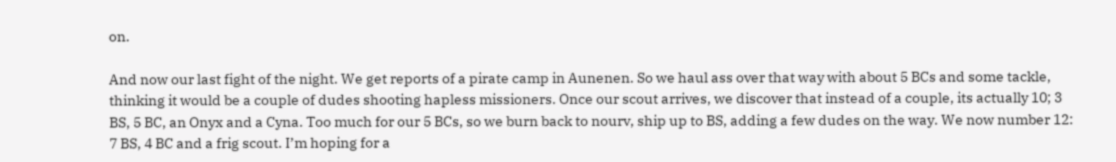on.

And now our last fight of the night. We get reports of a pirate camp in Aunenen. So we haul ass over that way with about 5 BCs and some tackle, thinking it would be a couple of dudes shooting hapless missioners. Once our scout arrives, we discover that instead of a couple, its actually 10; 3 BS, 5 BC, an Onyx and a Cyna. Too much for our 5 BCs, so we burn back to nourv, ship up to BS, adding a few dudes on the way. We now number 12: 7 BS, 4 BC and a frig scout. I’m hoping for a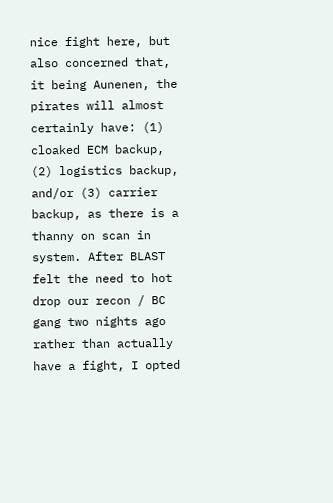nice fight here, but also concerned that, it being Aunenen, the pirates will almost certainly have: (1) cloaked ECM backup, (2) logistics backup, and/or (3) carrier backup, as there is a thanny on scan in system. After BLAST felt the need to hot drop our recon / BC gang two nights ago rather than actually have a fight, I opted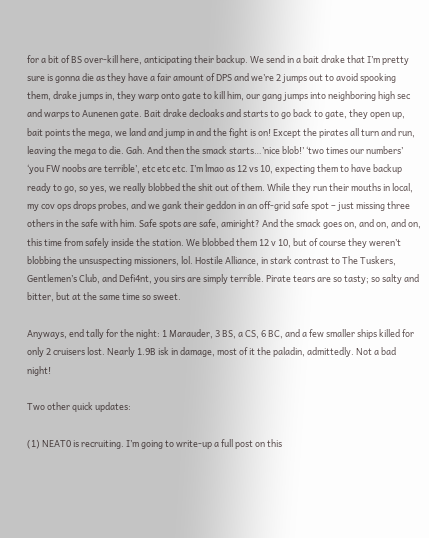for a bit of BS over-kill here, anticipating their backup. We send in a bait drake that I’m pretty sure is gonna die as they have a fair amount of DPS and we’re 2 jumps out to avoid spooking them, drake jumps in, they warp onto gate to kill him, our gang jumps into neighboring high sec and warps to Aunenen gate. Bait drake decloaks and starts to go back to gate, they open up, bait points the mega, we land and jump in and the fight is on! Except the pirates all turn and run, leaving the mega to die. Gah. And then the smack starts…’nice blob!’ ‘two times our numbers’ ‘you FW noobs are terrible’, etc etc etc. I’m lmao as 12 vs 10, expecting them to have backup ready to go, so yes, we really blobbed the shit out of them. While they run their mouths in local, my cov ops drops probes, and we gank their geddon in an off-grid safe spot – just missing three others in the safe with him. Safe spots are safe, amiright? And the smack goes on, and on, and on, this time from safely inside the station. We blobbed them 12 v 10, but of course they weren’t blobbing the unsuspecting missioners, lol. Hostile Alliance, in stark contrast to The Tuskers, Gentlemen’s Club, and Defi4nt, you sirs are simply terrible. Pirate tears are so tasty; so salty and bitter, but at the same time so sweet.

Anyways, end tally for the night: 1 Marauder, 3 BS, a CS, 6 BC, and a few smaller ships killed for only 2 cruisers lost. Nearly 1.9B isk in damage, most of it the paladin, admittedly. Not a bad night!

Two other quick updates:

(1) NEAT0 is recruiting. I’m going to write-up a full post on this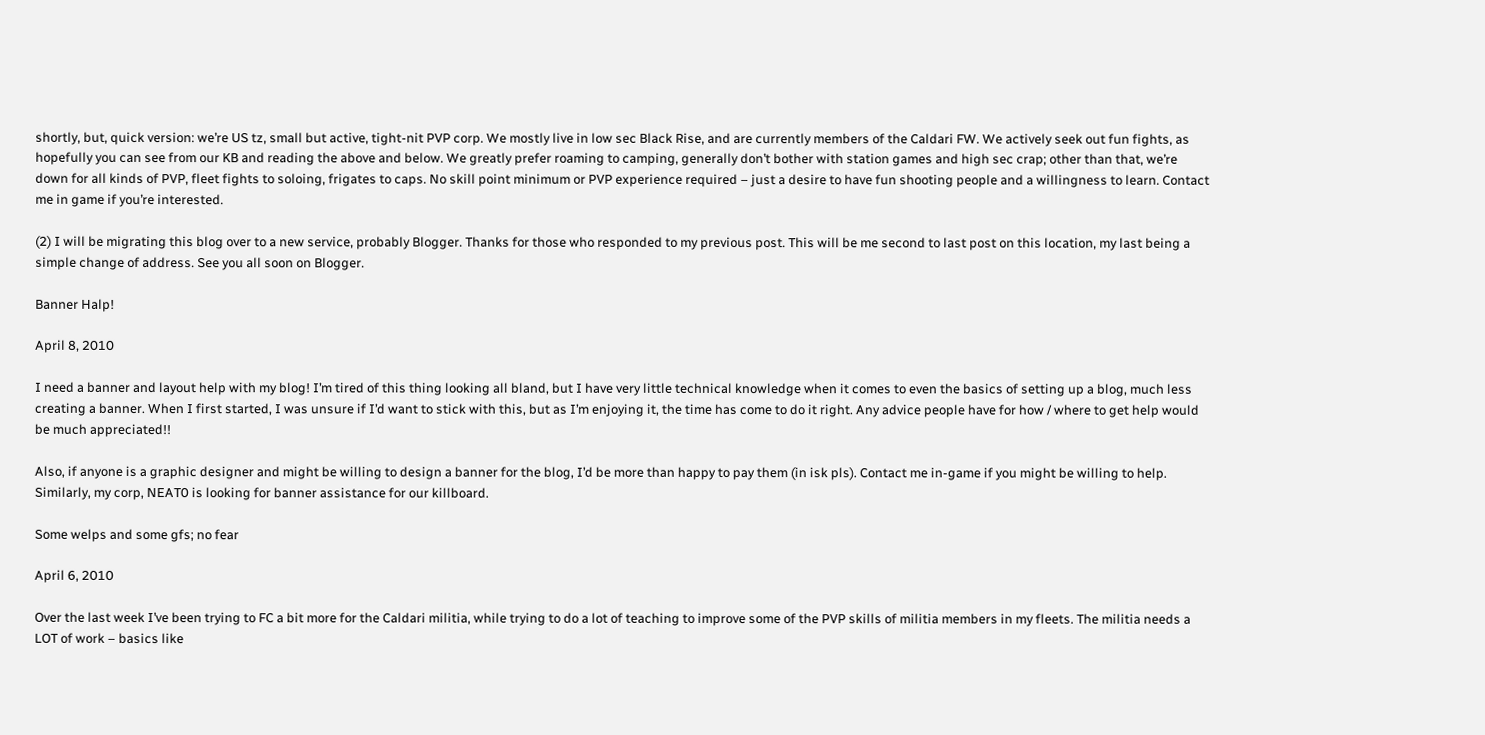shortly, but, quick version: we’re US tz, small but active, tight-nit PVP corp. We mostly live in low sec Black Rise, and are currently members of the Caldari FW. We actively seek out fun fights, as hopefully you can see from our KB and reading the above and below. We greatly prefer roaming to camping, generally don’t bother with station games and high sec crap; other than that, we’re down for all kinds of PVP, fleet fights to soloing, frigates to caps. No skill point minimum or PVP experience required – just a desire to have fun shooting people and a willingness to learn. Contact me in game if you’re interested.

(2) I will be migrating this blog over to a new service, probably Blogger. Thanks for those who responded to my previous post. This will be me second to last post on this location, my last being a simple change of address. See you all soon on Blogger.

Banner Halp!

April 8, 2010

I need a banner and layout help with my blog! I’m tired of this thing looking all bland, but I have very little technical knowledge when it comes to even the basics of setting up a blog, much less creating a banner. When I first started, I was unsure if I’d want to stick with this, but as I’m enjoying it, the time has come to do it right. Any advice people have for how / where to get help would be much appreciated!!

Also, if anyone is a graphic designer and might be willing to design a banner for the blog, I’d be more than happy to pay them (in isk pls). Contact me in-game if you might be willing to help. Similarly, my corp, NEAT0 is looking for banner assistance for our killboard.

Some welps and some gfs; no fear

April 6, 2010

Over the last week I’ve been trying to FC a bit more for the Caldari militia, while trying to do a lot of teaching to improve some of the PVP skills of militia members in my fleets. The militia needs a LOT of work – basics like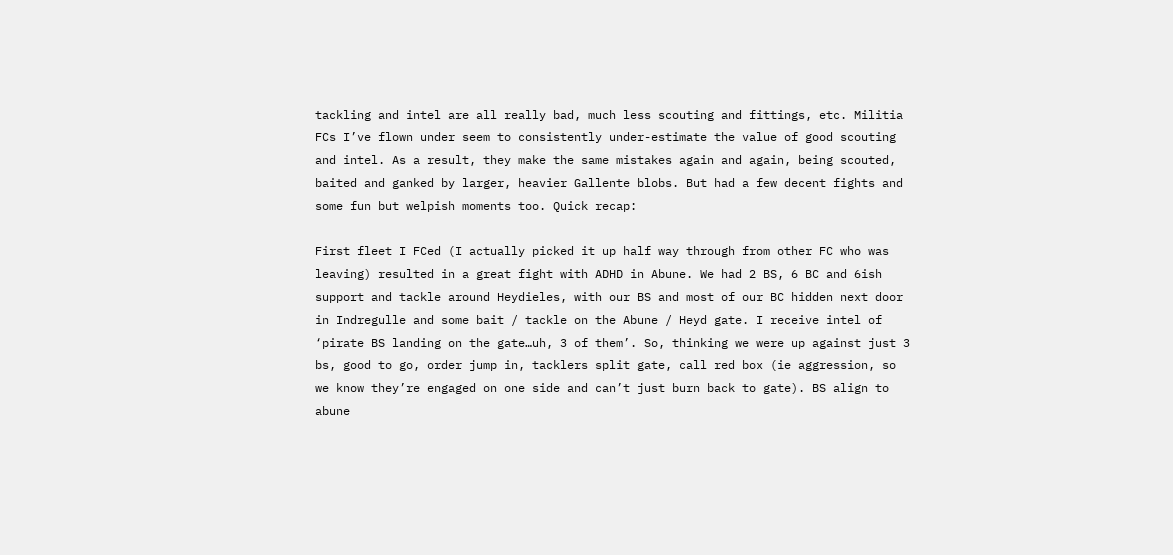tackling and intel are all really bad, much less scouting and fittings, etc. Militia FCs I’ve flown under seem to consistently under-estimate the value of good scouting and intel. As a result, they make the same mistakes again and again, being scouted, baited and ganked by larger, heavier Gallente blobs. But had a few decent fights and some fun but welpish moments too. Quick recap:

First fleet I FCed (I actually picked it up half way through from other FC who was leaving) resulted in a great fight with ADHD in Abune. We had 2 BS, 6 BC and 6ish support and tackle around Heydieles, with our BS and most of our BC hidden next door in Indregulle and some bait / tackle on the Abune / Heyd gate. I receive intel of ‘pirate BS landing on the gate…uh, 3 of them’. So, thinking we were up against just 3 bs, good to go, order jump in, tacklers split gate, call red box (ie aggression, so we know they’re engaged on one side and can’t just burn back to gate). BS align to abune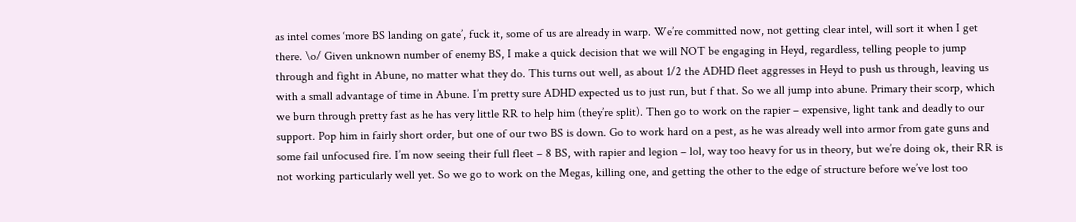as intel comes ‘more BS landing on gate’, fuck it, some of us are already in warp. We’re committed now, not getting clear intel, will sort it when I get there. \o/ Given unknown number of enemy BS, I make a quick decision that we will NOT be engaging in Heyd, regardless, telling people to jump through and fight in Abune, no matter what they do. This turns out well, as about 1/2 the ADHD fleet aggresses in Heyd to push us through, leaving us with a small advantage of time in Abune. I’m pretty sure ADHD expected us to just run, but f that. So we all jump into abune. Primary their scorp, which we burn through pretty fast as he has very little RR to help him (they’re split). Then go to work on the rapier – expensive, light tank and deadly to our support. Pop him in fairly short order, but one of our two BS is down. Go to work hard on a pest, as he was already well into armor from gate guns and some fail unfocused fire. I’m now seeing their full fleet – 8 BS, with rapier and legion – lol, way too heavy for us in theory, but we’re doing ok, their RR is not working particularly well yet. So we go to work on the Megas, killing one, and getting the other to the edge of structure before we’ve lost too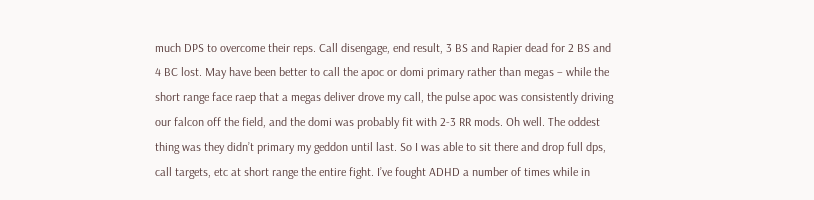much DPS to overcome their reps. Call disengage, end result, 3 BS and Rapier dead for 2 BS and 4 BC lost. May have been better to call the apoc or domi primary rather than megas – while the short range face raep that a megas deliver drove my call, the pulse apoc was consistently driving our falcon off the field, and the domi was probably fit with 2-3 RR mods. Oh well. The oddest thing was they didn’t primary my geddon until last. So I was able to sit there and drop full dps, call targets, etc at short range the entire fight. I’ve fought ADHD a number of times while in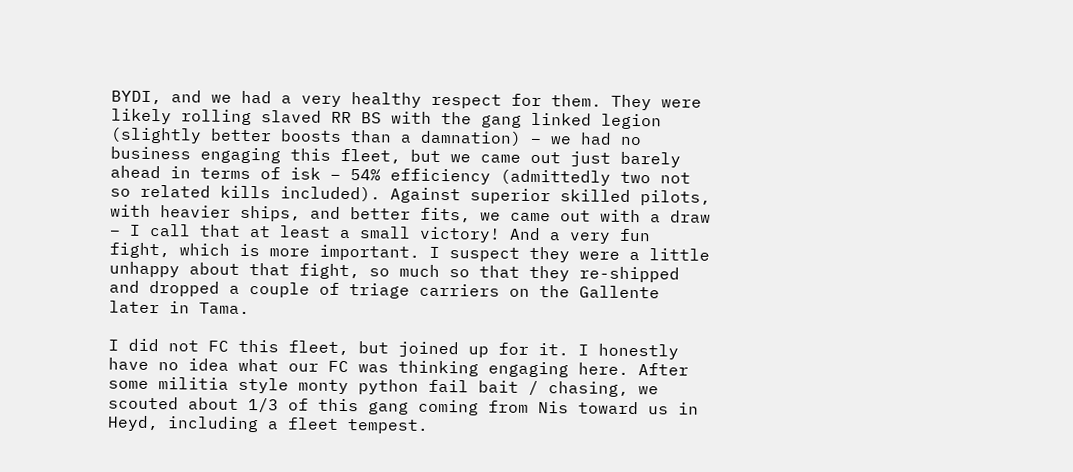BYDI, and we had a very healthy respect for them. They were likely rolling slaved RR BS with the gang linked legion (slightly better boosts than a damnation) – we had no business engaging this fleet, but we came out just barely ahead in terms of isk – 54% efficiency (admittedly two not so related kills included). Against superior skilled pilots, with heavier ships, and better fits, we came out with a draw – I call that at least a small victory! And a very fun fight, which is more important. I suspect they were a little unhappy about that fight, so much so that they re-shipped and dropped a couple of triage carriers on the Gallente later in Tama.

I did not FC this fleet, but joined up for it. I honestly have no idea what our FC was thinking engaging here. After some militia style monty python fail bait / chasing, we scouted about 1/3 of this gang coming from Nis toward us in Heyd, including a fleet tempest.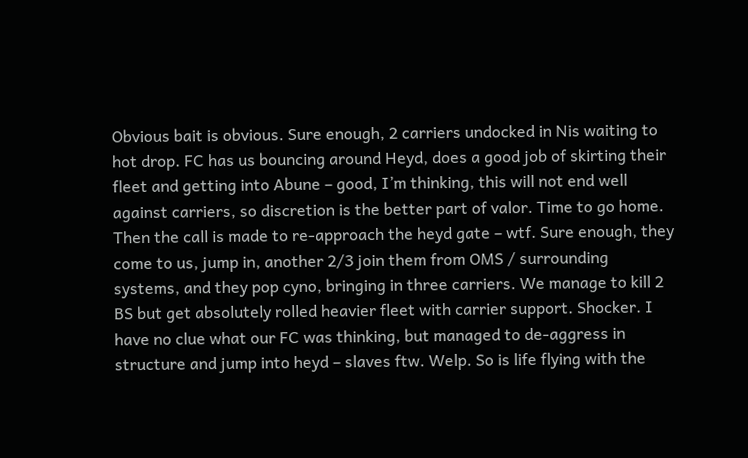Obvious bait is obvious. Sure enough, 2 carriers undocked in Nis waiting to hot drop. FC has us bouncing around Heyd, does a good job of skirting their fleet and getting into Abune – good, I’m thinking, this will not end well against carriers, so discretion is the better part of valor. Time to go home. Then the call is made to re-approach the heyd gate – wtf. Sure enough, they come to us, jump in, another 2/3 join them from OMS / surrounding systems, and they pop cyno, bringing in three carriers. We manage to kill 2 BS but get absolutely rolled heavier fleet with carrier support. Shocker. I have no clue what our FC was thinking, but managed to de-aggress in structure and jump into heyd – slaves ftw. Welp. So is life flying with the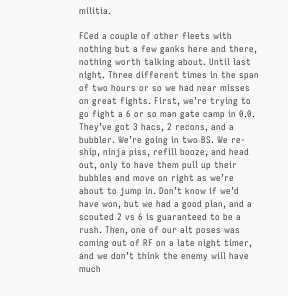militia.

FCed a couple of other fleets with nothing but a few ganks here and there, nothing worth talking about. Until last night. Three different times in the span of two hours or so we had near misses on great fights. First, we’re trying to go fight a 6 or so man gate camp in 0.0. They’ve got 3 hacs, 2 recons, and a bubbler. We’re going in two BS. We re-ship, ninja piss, refill booze, and head out, only to have them pull up their bubbles and move on right as we’re about to jump in. Don’t know if we’d have won, but we had a good plan, and a scouted 2 vs 6 is guaranteed to be a rush. Then, one of our alt poses was coming out of RF on a late night timer, and we don’t think the enemy will have much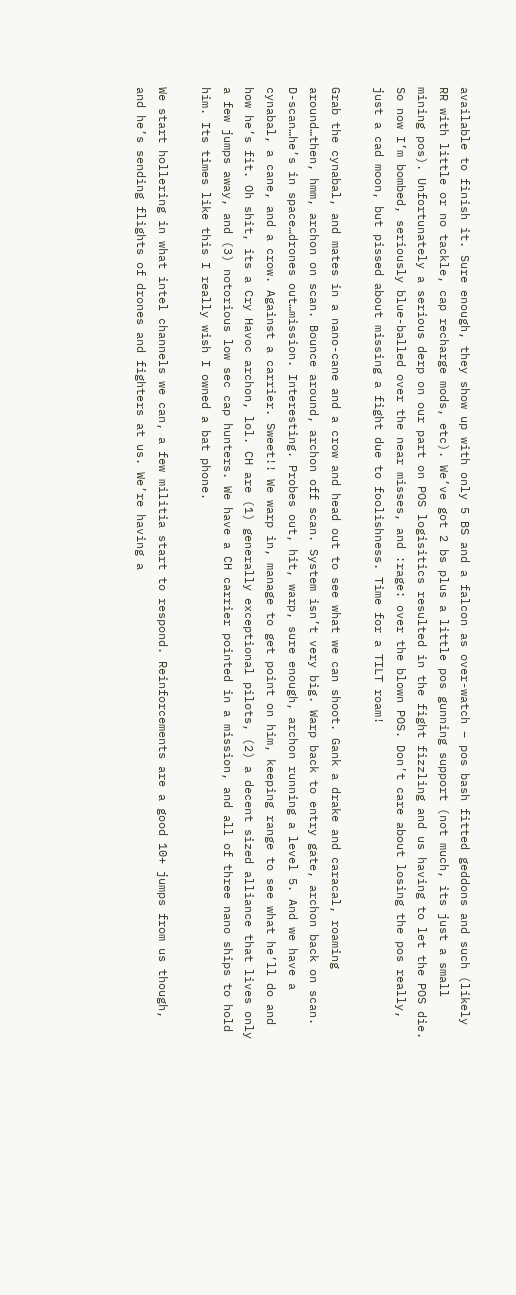available to finish it. Sure enough, they show up with only 5 BS and a falcon as over-watch – pos bash fitted geddons and such (likely RR with little or no tackle, cap recharge mods, etc). We’ve got 2 bs plus a little pos gunning support (not much, its just a small mining pos). Unfortunately a serious derp on our part on POS logisitics resulted in the fight fizzling and us having to let the POS die. So now I’m bombed, seriously blue-balled over the near misses, and :rage: over the blown POS. Don’t care about losing the pos really, just a cad moon, but pissed about missing a fight due to foolishness. Time for a TILT roam!

Grab the cynabal, and mates in a nano-cane and a crow and head out to see what we can shoot. Gank a drake and caracal, roaming around…then, hmm, archon on scan. Bounce around, archon off scan. System isn’t very big. Warp back to entry gate, archon back on scan. D-scan…he’s in space…drones out…mission. Interesting. Probes out, hit, warp, sure enough, archon running a level 5. And we have a cynabal, a cane, and a crow. Against a carrier. Sweet!! We warp in, manage to get point on him, keeping range to see what he’ll do and how he’s fit. Oh shit, its a Cry Havoc archon, lol. CH are (1) generally exceptional pilots, (2) a decent sized alliance that lives only a few jumps away, and (3) notorious low sec cap hunters. We have a CH carrier pointed in a mission, and all of three nano ships to hold him. Its times like this I really wish I owned a bat phone.

We start hollering in what intel channels we can, a few militia start to respond. Reinforcements are a good 10+ jumps from us though, and he’s sending flights of drones and fighters at us. We’re having a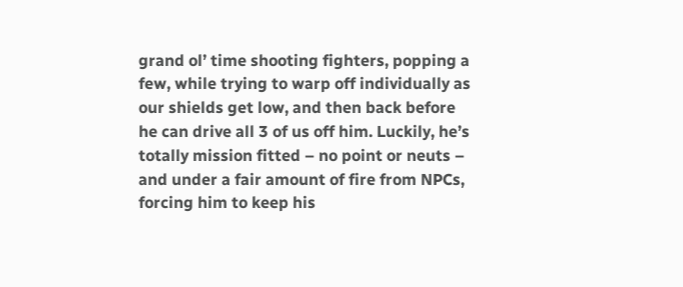grand ol’ time shooting fighters, popping a few, while trying to warp off individually as our shields get low, and then back before he can drive all 3 of us off him. Luckily, he’s totally mission fitted – no point or neuts – and under a fair amount of fire from NPCs, forcing him to keep his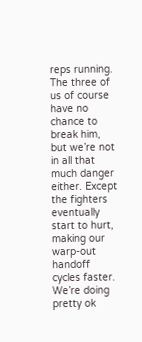reps running. The three of us of course have no chance to break him, but we’re not in all that much danger either. Except the fighters eventually start to hurt, making our warp-out handoff cycles faster. We’re doing pretty ok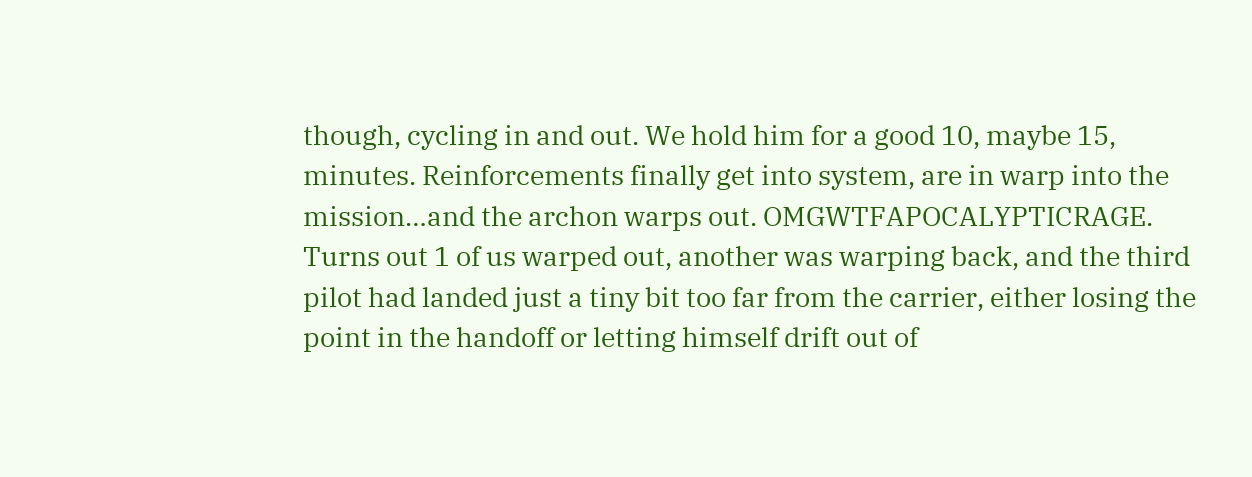though, cycling in and out. We hold him for a good 10, maybe 15, minutes. Reinforcements finally get into system, are in warp into the mission…and the archon warps out. OMGWTFAPOCALYPTICRAGE. Turns out 1 of us warped out, another was warping back, and the third pilot had landed just a tiny bit too far from the carrier, either losing the point in the handoff or letting himself drift out of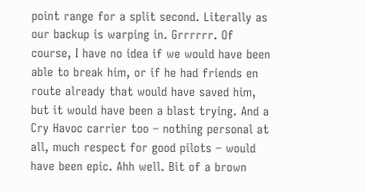point range for a split second. Literally as our backup is warping in. Grrrrrr. Of course, I have no idea if we would have been able to break him, or if he had friends en route already that would have saved him, but it would have been a blast trying. And a Cry Havoc carrier too – nothing personal at all, much respect for good pilots – would have been epic. Ahh well. Bit of a brown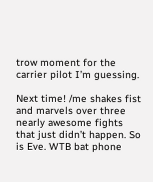trow moment for the carrier pilot I’m guessing.

Next time! /me shakes fist and marvels over three nearly awesome fights that just didn’t happen. So is Eve. WTB bat phone